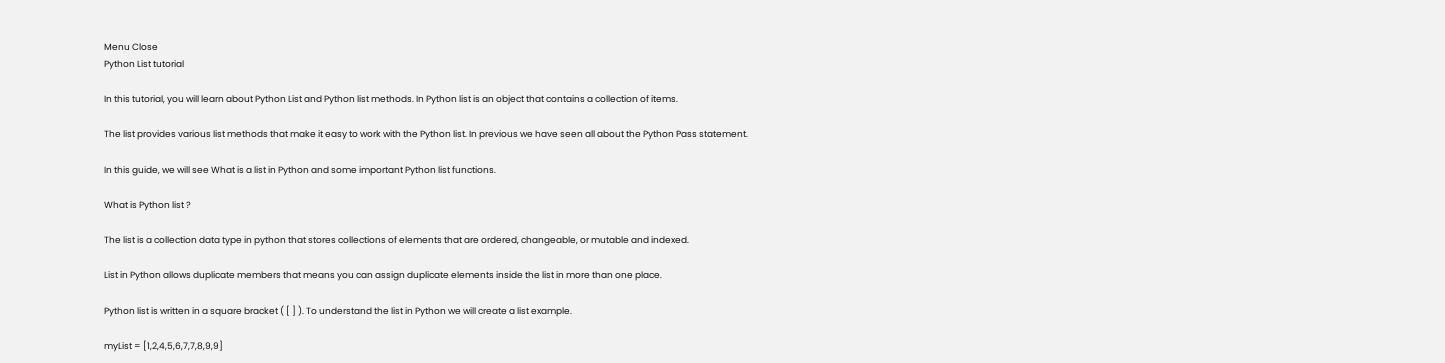Menu Close
Python List tutorial

In this tutorial, you will learn about Python List and Python list methods. In Python list is an object that contains a collection of items.

The list provides various list methods that make it easy to work with the Python list. In previous we have seen all about the Python Pass statement.

In this guide, we will see What is a list in Python and some important Python list functions.

What is Python list ?

The list is a collection data type in python that stores collections of elements that are ordered, changeable, or mutable and indexed.

List in Python allows duplicate members that means you can assign duplicate elements inside the list in more than one place.

Python list is written in a square bracket ( [ ] ). To understand the list in Python we will create a list example.

myList = [1,2,4,5,6,7,7,8,9,9]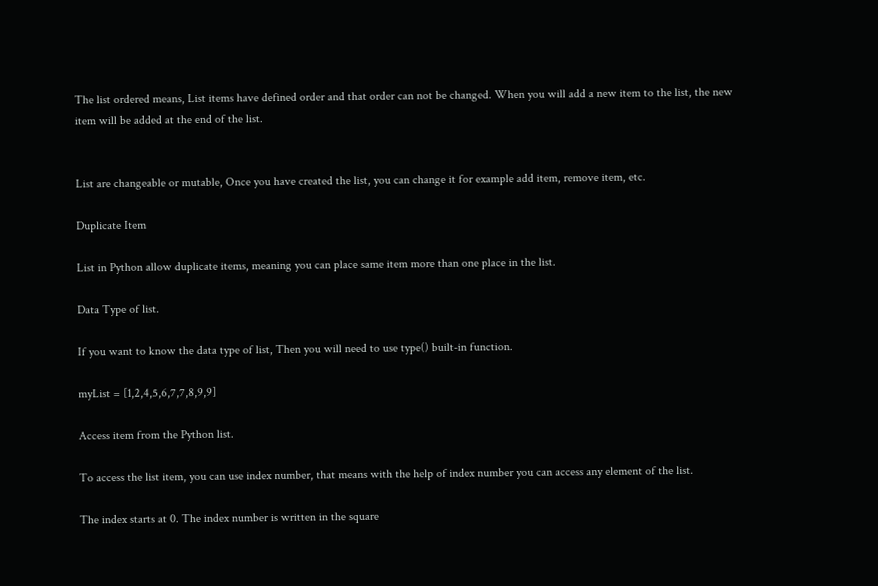The list ordered means, List items have defined order and that order can not be changed. When you will add a new item to the list, the new item will be added at the end of the list.


List are changeable or mutable, Once you have created the list, you can change it for example add item, remove item, etc.

Duplicate Item

List in Python allow duplicate items, meaning you can place same item more than one place in the list.

Data Type of list.

If you want to know the data type of list, Then you will need to use type() built-in function.

myList = [1,2,4,5,6,7,7,8,9,9]

Access item from the Python list.

To access the list item, you can use index number, that means with the help of index number you can access any element of the list.

The index starts at 0. The index number is written in the square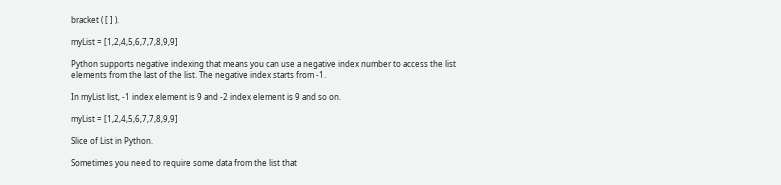bracket ( [ ] ).

myList = [1,2,4,5,6,7,7,8,9,9]

Python supports negative indexing that means you can use a negative index number to access the list elements from the last of the list. The negative index starts from -1.

In myList list, -1 index element is 9 and -2 index element is 9 and so on.

myList = [1,2,4,5,6,7,7,8,9,9]

Slice of List in Python.

Sometimes you need to require some data from the list that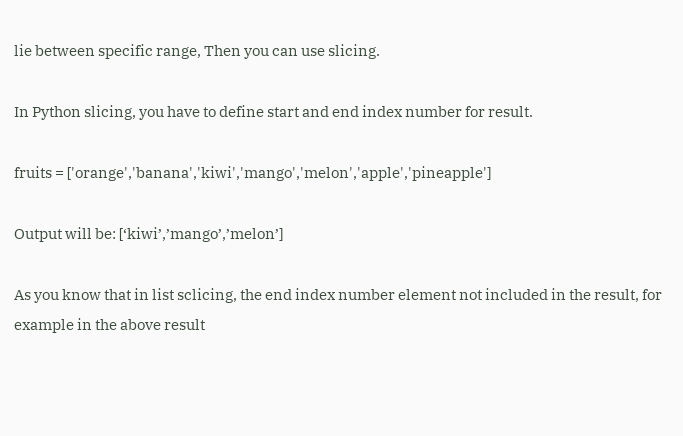lie between specific range, Then you can use slicing.

In Python slicing, you have to define start and end index number for result.

fruits = ['orange','banana','kiwi','mango','melon','apple','pineapple']

Output will be: [‘kiwi’,’mango’,’melon’]

As you know that in list sclicing, the end index number element not included in the result, for example in the above result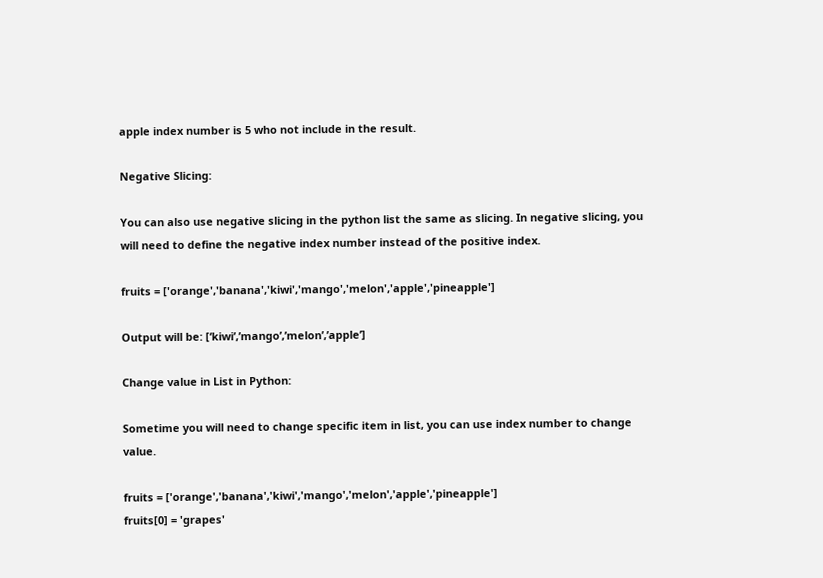apple index number is 5 who not include in the result.

Negative Slicing:

You can also use negative slicing in the python list the same as slicing. In negative slicing, you will need to define the negative index number instead of the positive index.

fruits = ['orange','banana','kiwi','mango','melon','apple','pineapple']

Output will be: [‘kiwi’,’mango’,’melon’,’apple’]

Change value in List in Python:

Sometime you will need to change specific item in list, you can use index number to change value.

fruits = ['orange','banana','kiwi','mango','melon','apple','pineapple']
fruits[0] = 'grapes'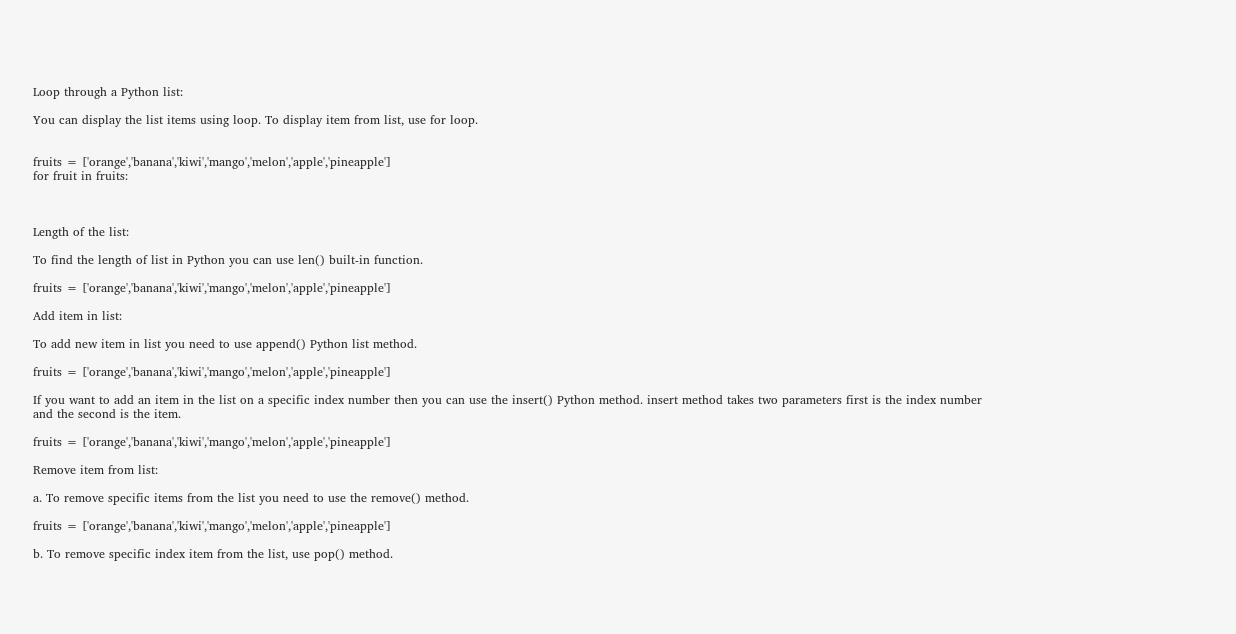Loop through a Python list:

You can display the list items using loop. To display item from list, use for loop.


fruits = ['orange','banana','kiwi','mango','melon','apple','pineapple']
for fruit in fruits:



Length of the list:

To find the length of list in Python you can use len() built-in function.

fruits = ['orange','banana','kiwi','mango','melon','apple','pineapple']

Add item in list:

To add new item in list you need to use append() Python list method.

fruits = ['orange','banana','kiwi','mango','melon','apple','pineapple']

If you want to add an item in the list on a specific index number then you can use the insert() Python method. insert method takes two parameters first is the index number and the second is the item.

fruits = ['orange','banana','kiwi','mango','melon','apple','pineapple']

Remove item from list:

a. To remove specific items from the list you need to use the remove() method.

fruits = ['orange','banana','kiwi','mango','melon','apple','pineapple']

b. To remove specific index item from the list, use pop() method.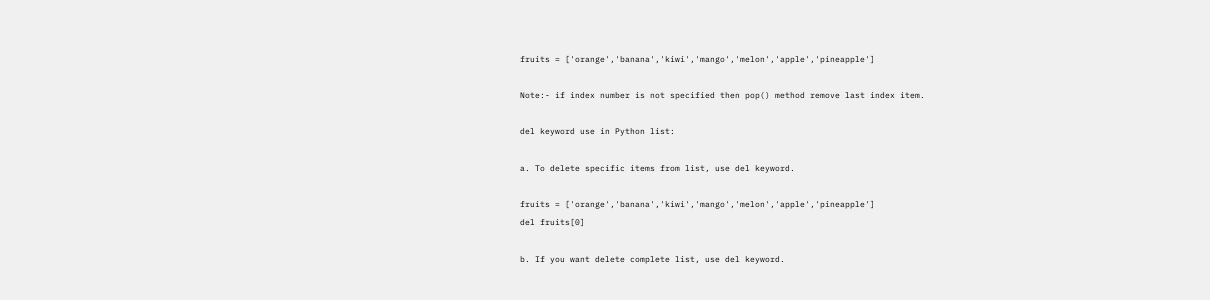fruits = ['orange','banana','kiwi','mango','melon','apple','pineapple']

Note:- if index number is not specified then pop() method remove last index item.

del keyword use in Python list:

a. To delete specific items from list, use del keyword.

fruits = ['orange','banana','kiwi','mango','melon','apple','pineapple']
del fruits[0]

b. If you want delete complete list, use del keyword.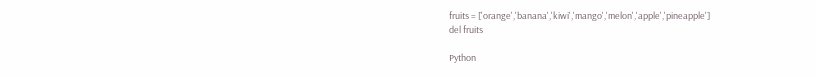fruits = ['orange','banana','kiwi','mango','melon','apple','pineapple']
del fruits

Python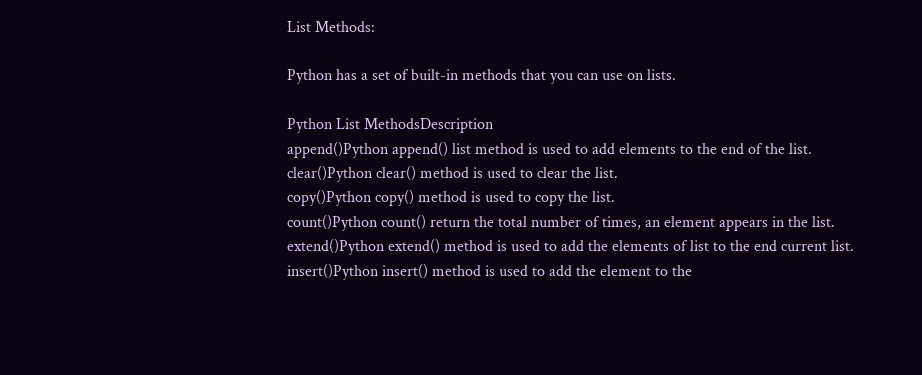List Methods:

Python has a set of built-in methods that you can use on lists.

Python List MethodsDescription
append()Python append() list method is used to add elements to the end of the list.
clear()Python clear() method is used to clear the list.
copy()Python copy() method is used to copy the list.
count()Python count() return the total number of times, an element appears in the list.
extend()Python extend() method is used to add the elements of list to the end current list.
insert()Python insert() method is used to add the element to the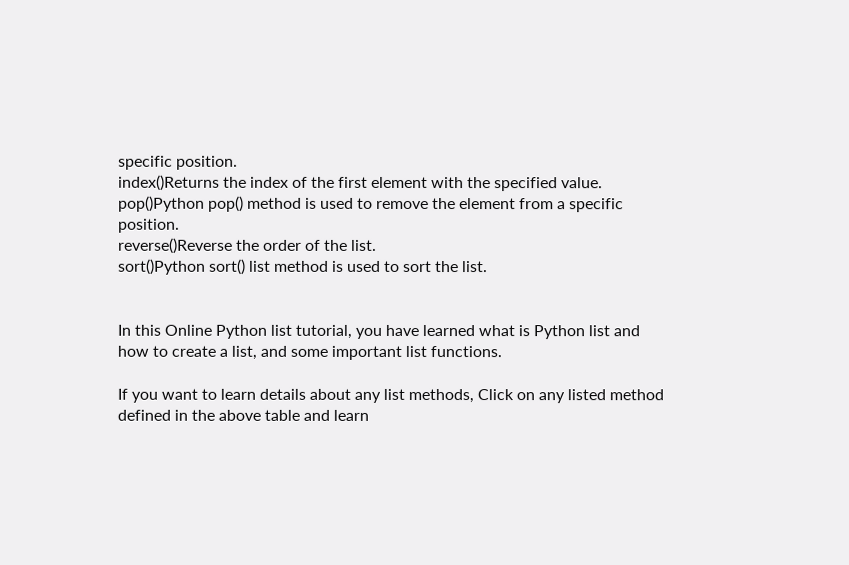specific position.
index()Returns the index of the first element with the specified value.
pop()Python pop() method is used to remove the element from a specific position.
reverse()Reverse the order of the list.
sort()Python sort() list method is used to sort the list.


In this Online Python list tutorial, you have learned what is Python list and how to create a list, and some important list functions.

If you want to learn details about any list methods, Click on any listed method defined in the above table and learn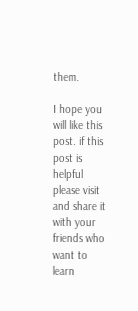them.

I hope you will like this post. if this post is helpful please visit and share it with your friends who want to learn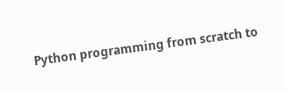Python programming from scratch to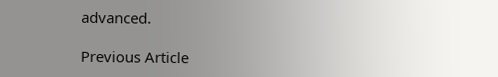advanced.

Previous Article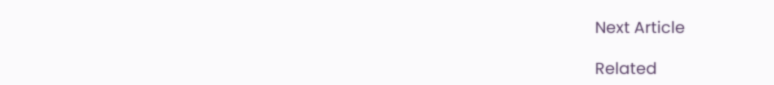Next Article

Related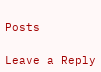Posts

Leave a Reply